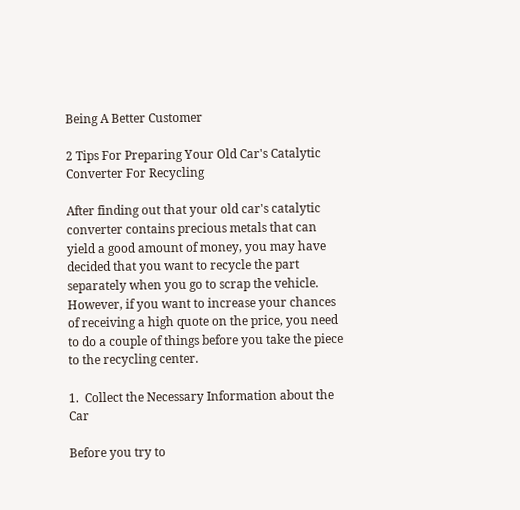Being A Better Customer

2 Tips For Preparing Your Old Car's Catalytic Converter For Recycling

After finding out that your old car's catalytic converter contains precious metals that can yield a good amount of money, you may have decided that you want to recycle the part separately when you go to scrap the vehicle. However, if you want to increase your chances of receiving a high quote on the price, you need to do a couple of things before you take the piece to the recycling center.

1.  Collect the Necessary Information about the Car

Before you try to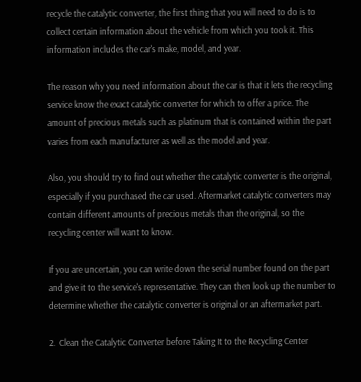recycle the catalytic converter, the first thing that you will need to do is to collect certain information about the vehicle from which you took it. This information includes the car's make, model, and year.

The reason why you need information about the car is that it lets the recycling service know the exact catalytic converter for which to offer a price. The amount of precious metals such as platinum that is contained within the part varies from each manufacturer as well as the model and year.

Also, you should try to find out whether the catalytic converter is the original, especially if you purchased the car used. Aftermarket catalytic converters may contain different amounts of precious metals than the original, so the recycling center will want to know.

If you are uncertain, you can write down the serial number found on the part and give it to the service's representative. They can then look up the number to determine whether the catalytic converter is original or an aftermarket part.

2.  Clean the Catalytic Converter before Taking It to the Recycling Center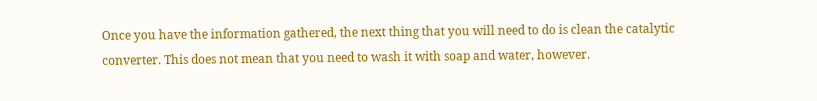Once you have the information gathered, the next thing that you will need to do is clean the catalytic converter. This does not mean that you need to wash it with soap and water, however.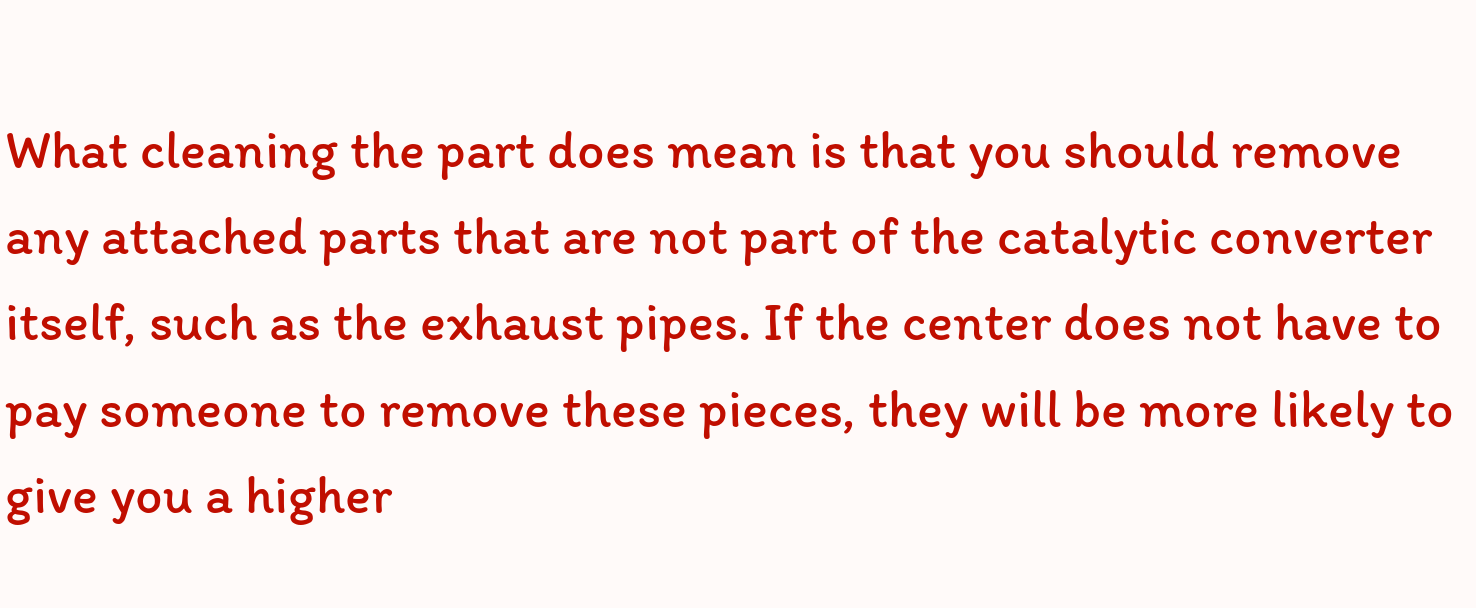What cleaning the part does mean is that you should remove any attached parts that are not part of the catalytic converter itself, such as the exhaust pipes. If the center does not have to pay someone to remove these pieces, they will be more likely to give you a higher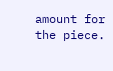amount for the piece.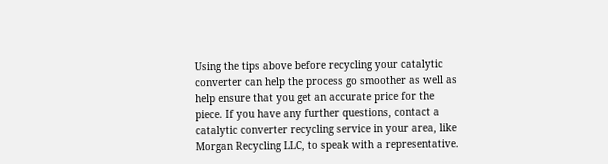Using the tips above before recycling your catalytic converter can help the process go smoother as well as help ensure that you get an accurate price for the piece. If you have any further questions, contact a catalytic converter recycling service in your area, like Morgan Recycling LLC, to speak with a representative.